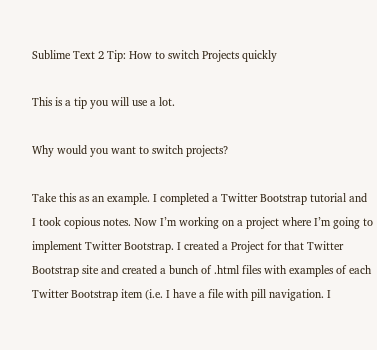Sublime Text 2 Tip: How to switch Projects quickly

This is a tip you will use a lot.

Why would you want to switch projects?

Take this as an example. I completed a Twitter Bootstrap tutorial and I took copious notes. Now I’m working on a project where I’m going to implement Twitter Bootstrap. I created a Project for that Twitter Bootstrap site and created a bunch of .html files with examples of each Twitter Bootstrap item (i.e. I have a file with pill navigation. I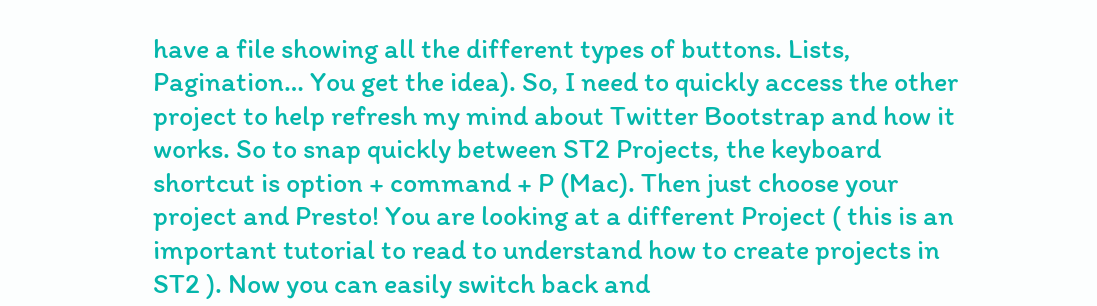have a file showing all the different types of buttons. Lists, Pagination… You get the idea). So, I need to quickly access the other project to help refresh my mind about Twitter Bootstrap and how it works. So to snap quickly between ST2 Projects, the keyboard shortcut is option + command + P (Mac). Then just choose your project and Presto! You are looking at a different Project ( this is an important tutorial to read to understand how to create projects in ST2 ). Now you can easily switch back and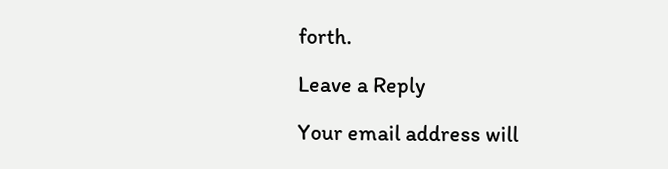forth.

Leave a Reply

Your email address will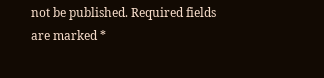not be published. Required fields are marked *